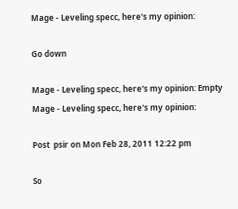Mage - Leveling specc, here's my opinion:

Go down

Mage - Leveling specc, here's my opinion: Empty Mage - Leveling specc, here's my opinion:

Post  psir on Mon Feb 28, 2011 12:22 pm

So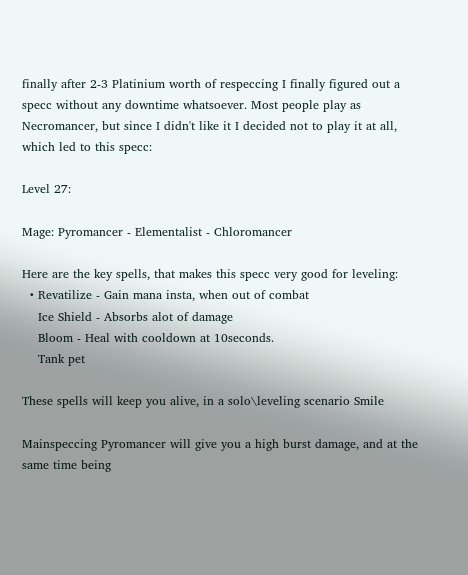finally after 2-3 Platinium worth of respeccing I finally figured out a specc without any downtime whatsoever. Most people play as Necromancer, but since I didn't like it I decided not to play it at all, which led to this specc:

Level 27:

Mage: Pyromancer - Elementalist - Chloromancer

Here are the key spells, that makes this specc very good for leveling:
  • Revatilize - Gain mana insta, when out of combat
    Ice Shield - Absorbs alot of damage
    Bloom - Heal with cooldown at 10seconds.
    Tank pet

These spells will keep you alive, in a solo\leveling scenario Smile

Mainspeccing Pyromancer will give you a high burst damage, and at the same time being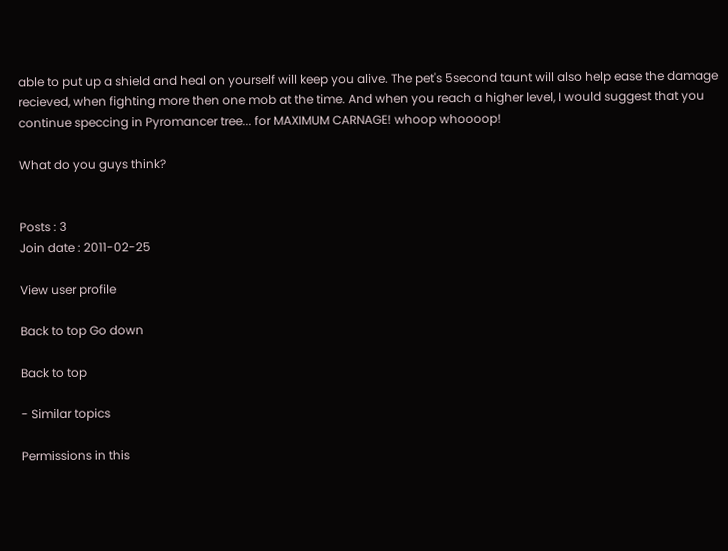able to put up a shield and heal on yourself will keep you alive. The pet's 5second taunt will also help ease the damage recieved, when fighting more then one mob at the time. And when you reach a higher level, I would suggest that you continue speccing in Pyromancer tree... for MAXIMUM CARNAGE! whoop whoooop!

What do you guys think?


Posts : 3
Join date : 2011-02-25

View user profile

Back to top Go down

Back to top

- Similar topics

Permissions in this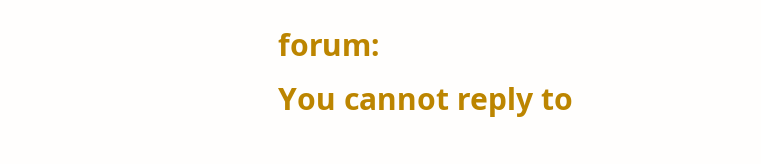forum:
You cannot reply to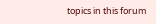topics in this forum